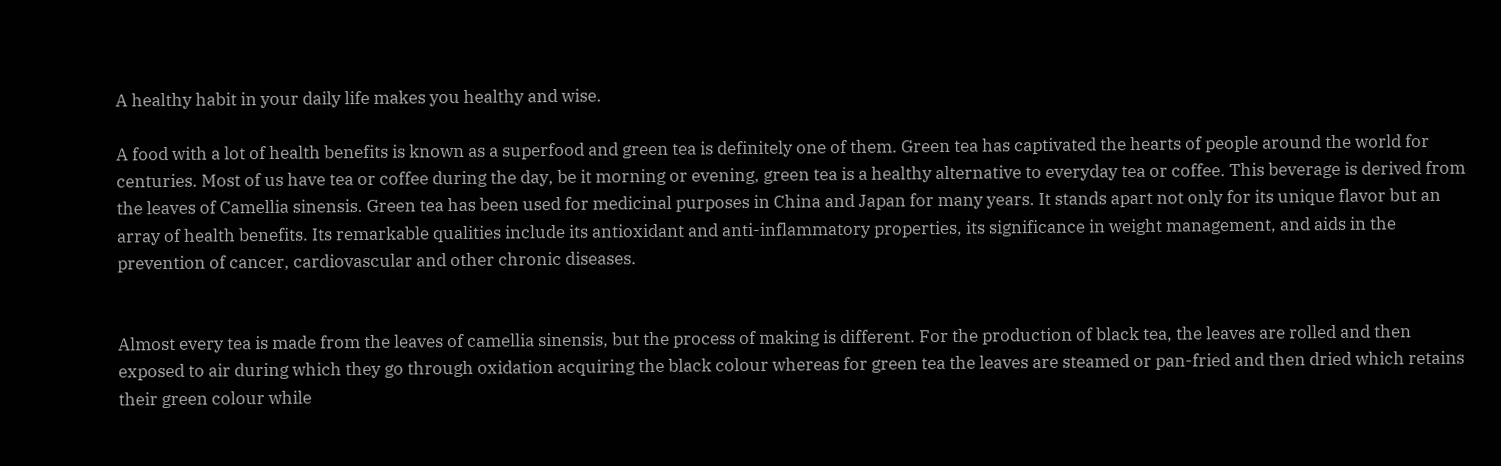A healthy habit in your daily life makes you healthy and wise.

A food with a lot of health benefits is known as a superfood and green tea is definitely one of them. Green tea has captivated the hearts of people around the world for centuries. Most of us have tea or coffee during the day, be it morning or evening, green tea is a healthy alternative to everyday tea or coffee. This beverage is derived from the leaves of Camellia sinensis. Green tea has been used for medicinal purposes in China and Japan for many years. It stands apart not only for its unique flavor but an array of health benefits. Its remarkable qualities include its antioxidant and anti-inflammatory properties, its significance in weight management, and aids in the prevention of cancer, cardiovascular and other chronic diseases.


Almost every tea is made from the leaves of camellia sinensis, but the process of making is different. For the production of black tea, the leaves are rolled and then exposed to air during which they go through oxidation acquiring the black colour whereas for green tea the leaves are steamed or pan-fried and then dried which retains their green colour while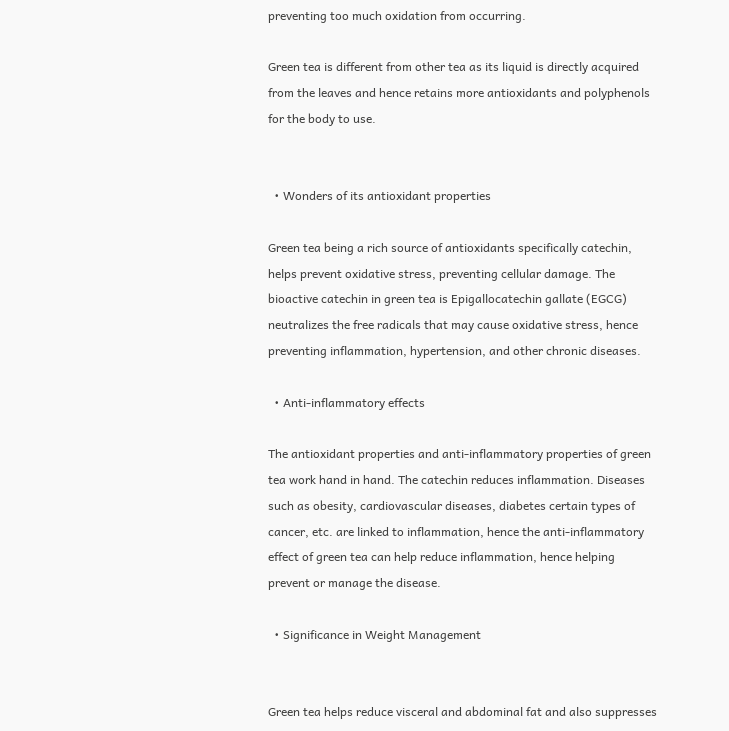preventing too much oxidation from occurring.

Green tea is different from other tea as its liquid is directly acquired from the leaves and hence retains more antioxidants and polyphenols for the body to use.


  • Wonders of its antioxidant properties

Green tea being a rich source of antioxidants specifically catechin, helps prevent oxidative stress, preventing cellular damage. The bioactive catechin in green tea is Epigallocatechin gallate (EGCG) neutralizes the free radicals that may cause oxidative stress, hence preventing inflammation, hypertension, and other chronic diseases.

  • Anti-inflammatory effects

The antioxidant properties and anti-inflammatory properties of green tea work hand in hand. The catechin reduces inflammation. Diseases such as obesity, cardiovascular diseases, diabetes certain types of cancer, etc. are linked to inflammation, hence the anti-inflammatory effect of green tea can help reduce inflammation, hence helping prevent or manage the disease.

  • Significance in Weight Management


Green tea helps reduce visceral and abdominal fat and also suppresses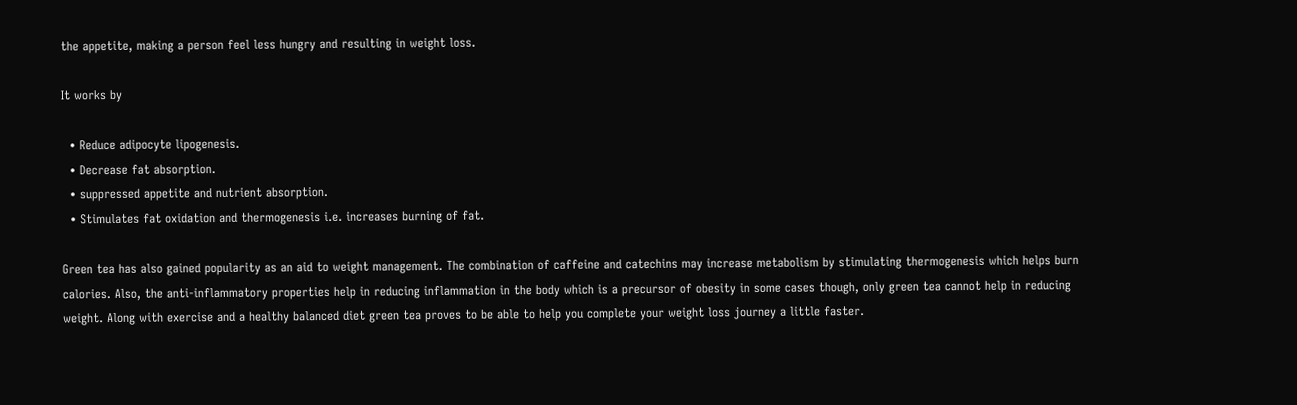the appetite, making a person feel less hungry and resulting in weight loss.

It works by

  • Reduce adipocyte lipogenesis.
  • Decrease fat absorption.
  • suppressed appetite and nutrient absorption.
  • Stimulates fat oxidation and thermogenesis i.e. increases burning of fat.

Green tea has also gained popularity as an aid to weight management. The combination of caffeine and catechins may increase metabolism by stimulating thermogenesis which helps burn calories. Also, the anti-inflammatory properties help in reducing inflammation in the body which is a precursor of obesity in some cases though, only green tea cannot help in reducing weight. Along with exercise and a healthy balanced diet green tea proves to be able to help you complete your weight loss journey a little faster.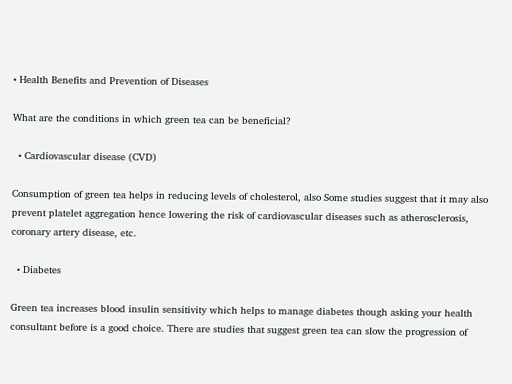• Health Benefits and Prevention of Diseases

What are the conditions in which green tea can be beneficial?

  • Cardiovascular disease (CVD)

Consumption of green tea helps in reducing levels of cholesterol, also Some studies suggest that it may also prevent platelet aggregation hence lowering the risk of cardiovascular diseases such as atherosclerosis, coronary artery disease, etc.

  • Diabetes

Green tea increases blood insulin sensitivity which helps to manage diabetes though asking your health consultant before is a good choice. There are studies that suggest green tea can slow the progression of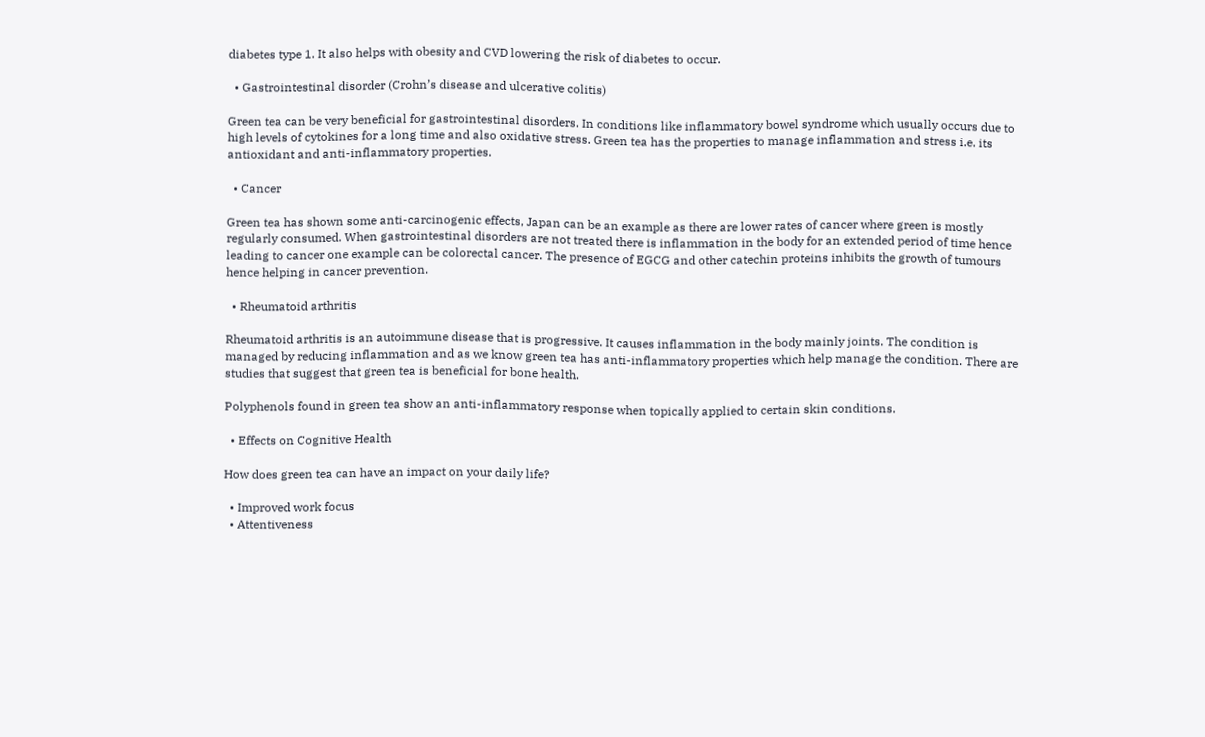diabetes type 1. It also helps with obesity and CVD lowering the risk of diabetes to occur.

  • Gastrointestinal disorder (Crohn’s disease and ulcerative colitis)

Green tea can be very beneficial for gastrointestinal disorders. In conditions like inflammatory bowel syndrome which usually occurs due to high levels of cytokines for a long time and also oxidative stress. Green tea has the properties to manage inflammation and stress i.e. its antioxidant and anti-inflammatory properties.

  • Cancer

Green tea has shown some anti-carcinogenic effects, Japan can be an example as there are lower rates of cancer where green is mostly regularly consumed. When gastrointestinal disorders are not treated there is inflammation in the body for an extended period of time hence leading to cancer one example can be colorectal cancer. The presence of EGCG and other catechin proteins inhibits the growth of tumours hence helping in cancer prevention.

  • Rheumatoid arthritis

Rheumatoid arthritis is an autoimmune disease that is progressive. It causes inflammation in the body mainly joints. The condition is managed by reducing inflammation and as we know green tea has anti-inflammatory properties which help manage the condition. There are studies that suggest that green tea is beneficial for bone health.

Polyphenols found in green tea show an anti-inflammatory response when topically applied to certain skin conditions.

  • Effects on Cognitive Health

How does green tea can have an impact on your daily life?

  • Improved work focus
  • Attentiveness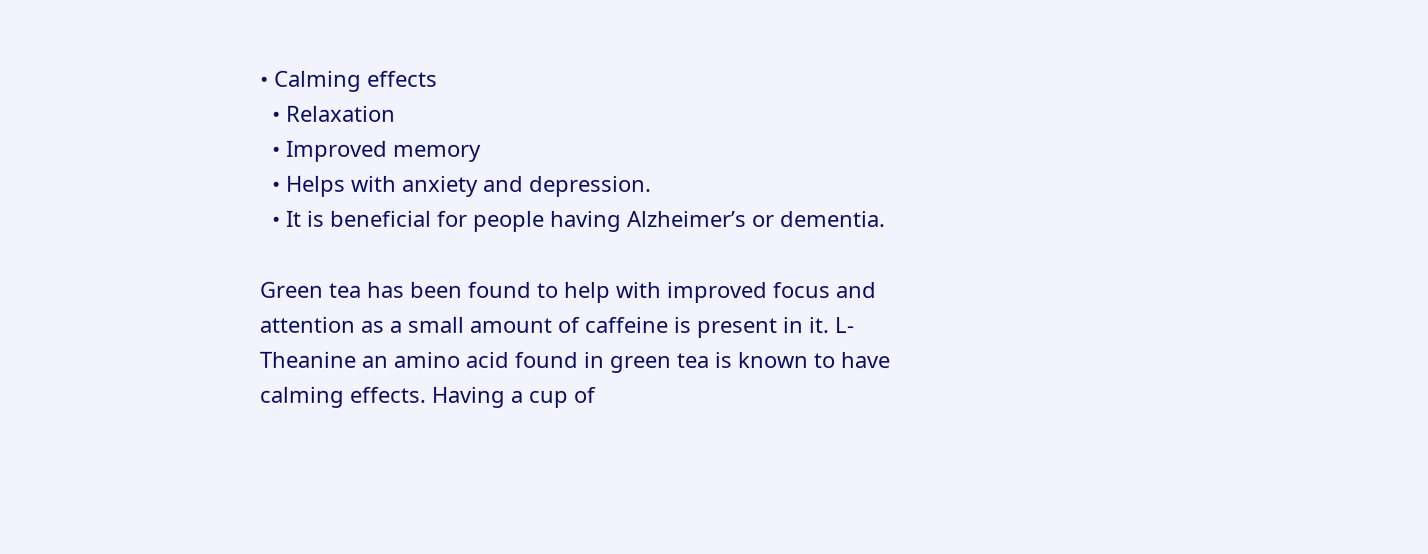• Calming effects
  • Relaxation
  • Improved memory
  • Helps with anxiety and depression.
  • It is beneficial for people having Alzheimer’s or dementia.

Green tea has been found to help with improved focus and attention as a small amount of caffeine is present in it. L- Theanine an amino acid found in green tea is known to have calming effects. Having a cup of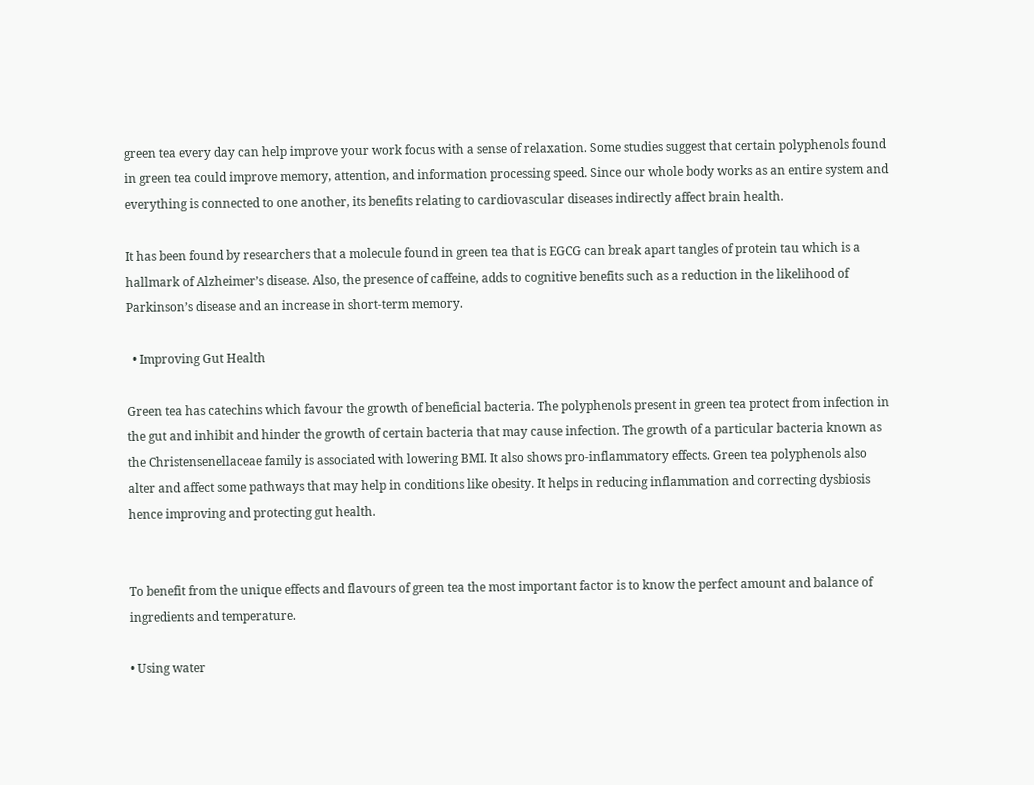green tea every day can help improve your work focus with a sense of relaxation. Some studies suggest that certain polyphenols found in green tea could improve memory, attention, and information processing speed. Since our whole body works as an entire system and everything is connected to one another, its benefits relating to cardiovascular diseases indirectly affect brain health.

It has been found by researchers that a molecule found in green tea that is EGCG can break apart tangles of protein tau which is a hallmark of Alzheimer’s disease. Also, the presence of caffeine, adds to cognitive benefits such as a reduction in the likelihood of Parkinson’s disease and an increase in short-term memory.

  • Improving Gut Health

Green tea has catechins which favour the growth of beneficial bacteria. The polyphenols present in green tea protect from infection in the gut and inhibit and hinder the growth of certain bacteria that may cause infection. The growth of a particular bacteria known as the Christensenellaceae family is associated with lowering BMI. It also shows pro-inflammatory effects. Green tea polyphenols also alter and affect some pathways that may help in conditions like obesity. It helps in reducing inflammation and correcting dysbiosis hence improving and protecting gut health.


To benefit from the unique effects and flavours of green tea the most important factor is to know the perfect amount and balance of ingredients and temperature.

• Using water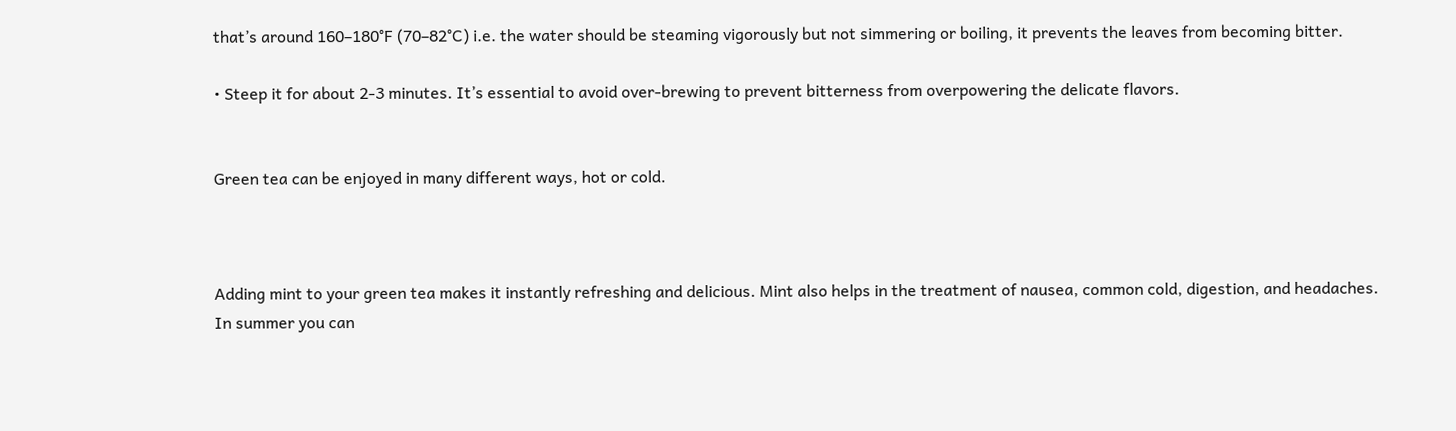that’s around 160–180°F (70–82°C) i.e. the water should be steaming vigorously but not simmering or boiling, it prevents the leaves from becoming bitter.

• Steep it for about 2-3 minutes. It’s essential to avoid over-brewing to prevent bitterness from overpowering the delicate flavors.


Green tea can be enjoyed in many different ways, hot or cold.



Adding mint to your green tea makes it instantly refreshing and delicious. Mint also helps in the treatment of nausea, common cold, digestion, and headaches. In summer you can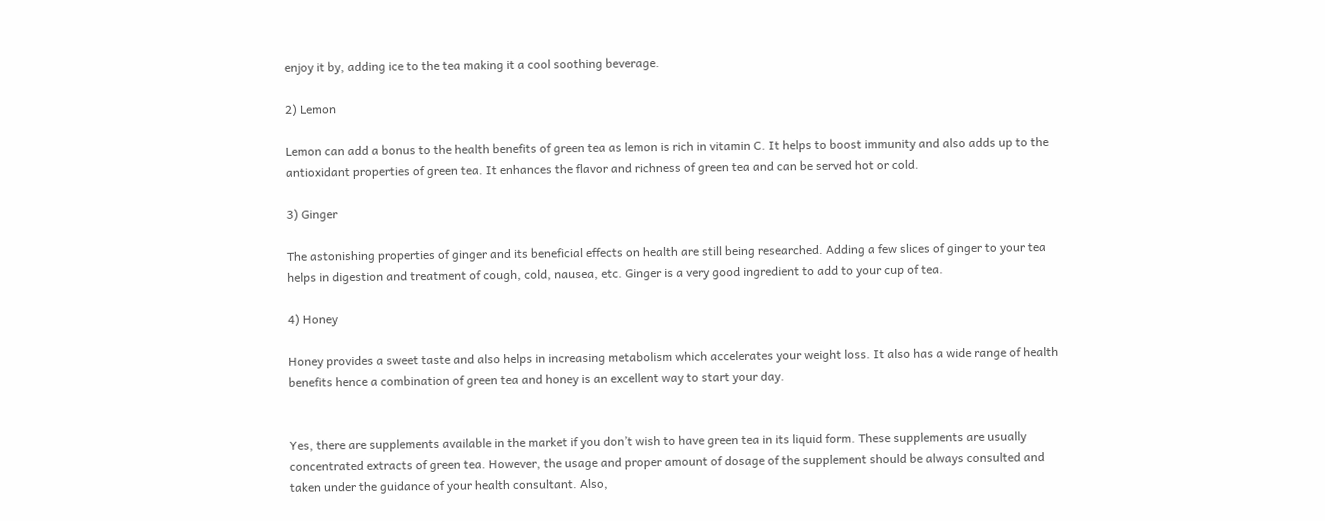enjoy it by, adding ice to the tea making it a cool soothing beverage.

2) Lemon

Lemon can add a bonus to the health benefits of green tea as lemon is rich in vitamin C. It helps to boost immunity and also adds up to the antioxidant properties of green tea. It enhances the flavor and richness of green tea and can be served hot or cold.

3) Ginger

The astonishing properties of ginger and its beneficial effects on health are still being researched. Adding a few slices of ginger to your tea helps in digestion and treatment of cough, cold, nausea, etc. Ginger is a very good ingredient to add to your cup of tea.

4) Honey

Honey provides a sweet taste and also helps in increasing metabolism which accelerates your weight loss. It also has a wide range of health benefits hence a combination of green tea and honey is an excellent way to start your day.


Yes, there are supplements available in the market if you don’t wish to have green tea in its liquid form. These supplements are usually concentrated extracts of green tea. However, the usage and proper amount of dosage of the supplement should be always consulted and taken under the guidance of your health consultant. Also,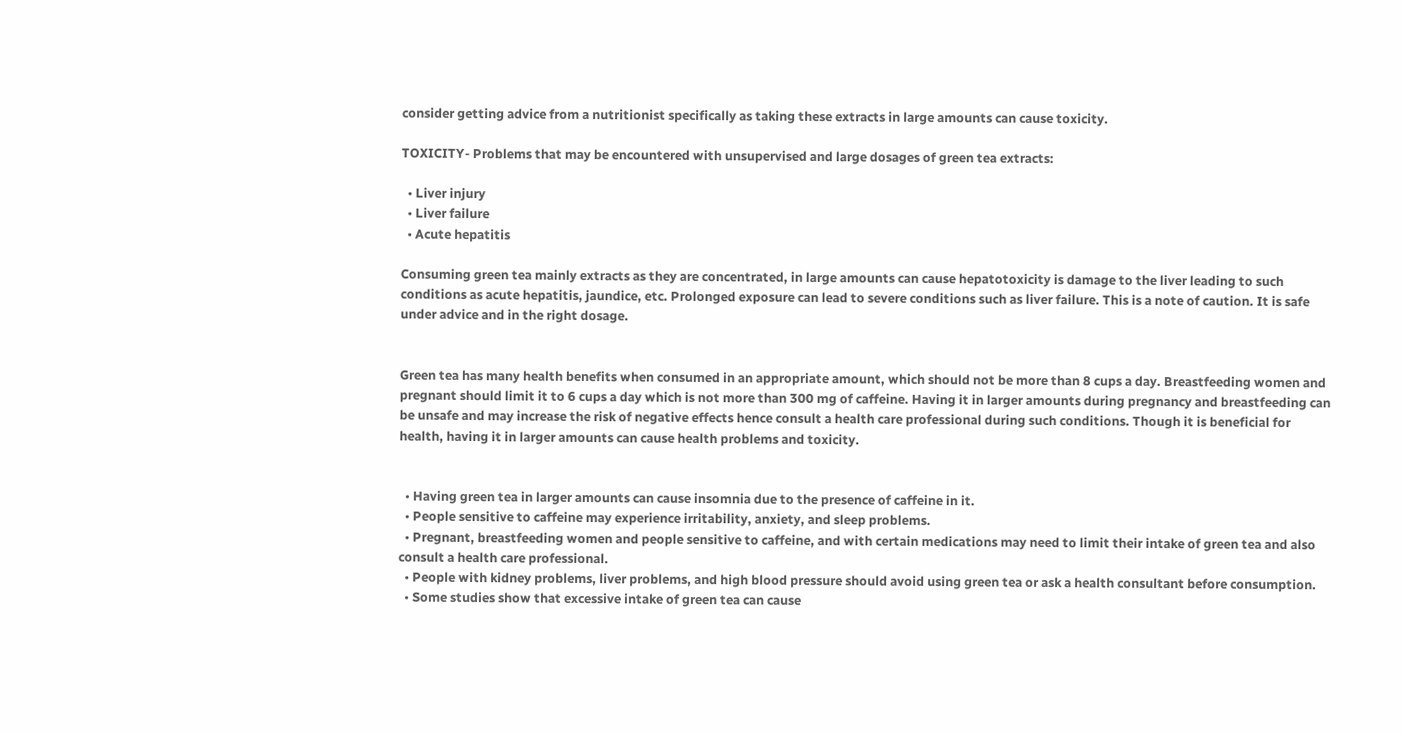consider getting advice from a nutritionist specifically as taking these extracts in large amounts can cause toxicity.

TOXICITY- Problems that may be encountered with unsupervised and large dosages of green tea extracts:

  • Liver injury
  • Liver failure
  • Acute hepatitis

Consuming green tea mainly extracts as they are concentrated, in large amounts can cause hepatotoxicity is damage to the liver leading to such conditions as acute hepatitis, jaundice, etc. Prolonged exposure can lead to severe conditions such as liver failure. This is a note of caution. It is safe under advice and in the right dosage.


Green tea has many health benefits when consumed in an appropriate amount, which should not be more than 8 cups a day. Breastfeeding women and pregnant should limit it to 6 cups a day which is not more than 300 mg of caffeine. Having it in larger amounts during pregnancy and breastfeeding can be unsafe and may increase the risk of negative effects hence consult a health care professional during such conditions. Though it is beneficial for health, having it in larger amounts can cause health problems and toxicity.


  • Having green tea in larger amounts can cause insomnia due to the presence of caffeine in it.
  • People sensitive to caffeine may experience irritability, anxiety, and sleep problems.
  • Pregnant, breastfeeding women and people sensitive to caffeine, and with certain medications may need to limit their intake of green tea and also consult a health care professional.
  • People with kidney problems, liver problems, and high blood pressure should avoid using green tea or ask a health consultant before consumption.
  • Some studies show that excessive intake of green tea can cause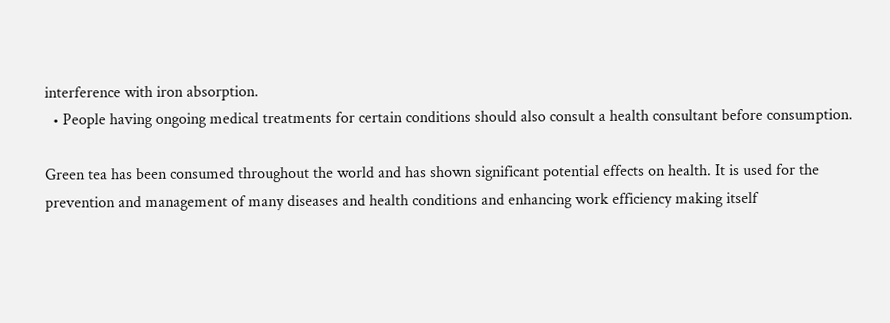interference with iron absorption.
  • People having ongoing medical treatments for certain conditions should also consult a health consultant before consumption.

Green tea has been consumed throughout the world and has shown significant potential effects on health. It is used for the prevention and management of many diseases and health conditions and enhancing work efficiency making itself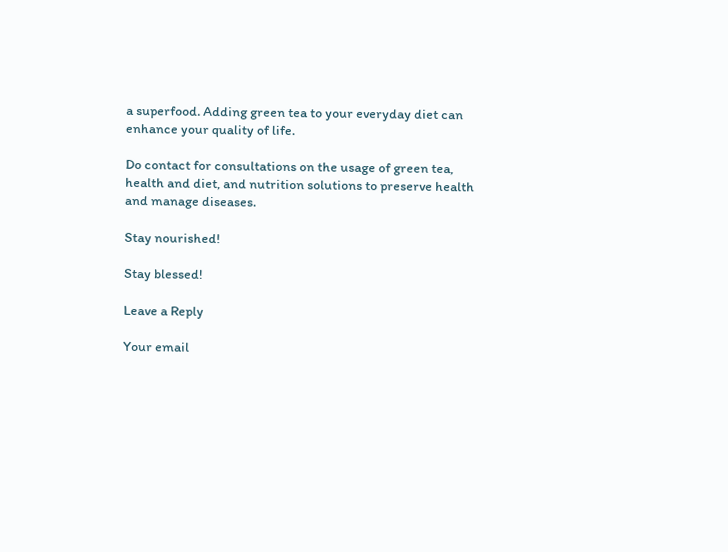a superfood. Adding green tea to your everyday diet can enhance your quality of life.

Do contact for consultations on the usage of green tea, health and diet, and nutrition solutions to preserve health and manage diseases.

Stay nourished!

Stay blessed!

Leave a Reply

Your email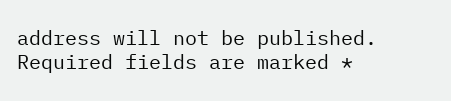address will not be published. Required fields are marked *